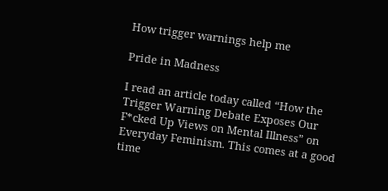How trigger warnings help me

Pride in Madness

I read an article today called “How the Trigger Warning Debate Exposes Our F*cked Up Views on Mental Illness” on Everyday Feminism. This comes at a good time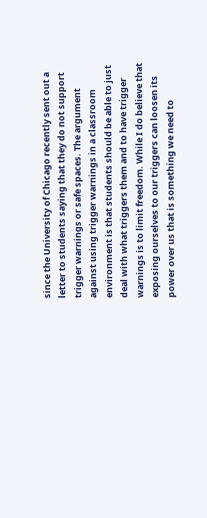since the University of Chicago recently sent out a letter to students saying that they do not support trigger warnings or safe spaces. The argument against using trigger warnings in a classroom environment is that students should be able to just deal with what triggers them and to have trigger warnings is to limit freedom. While I do believe that exposing ourselves to our triggers can loosen its power over us that is something we need to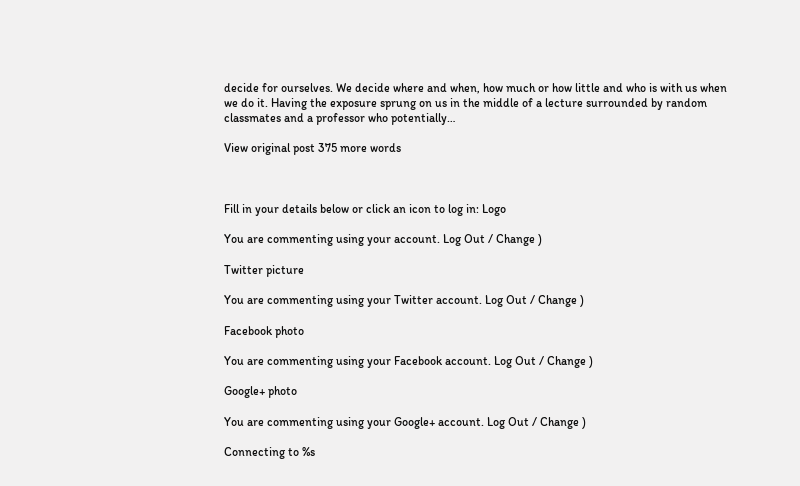decide for ourselves. We decide where and when, how much or how little and who is with us when we do it. Having the exposure sprung on us in the middle of a lecture surrounded by random classmates and a professor who potentially…

View original post 375 more words



Fill in your details below or click an icon to log in: Logo

You are commenting using your account. Log Out / Change )

Twitter picture

You are commenting using your Twitter account. Log Out / Change )

Facebook photo

You are commenting using your Facebook account. Log Out / Change )

Google+ photo

You are commenting using your Google+ account. Log Out / Change )

Connecting to %s